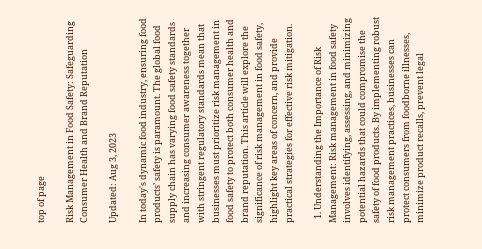top of page

Risk Management in Food Safety: Safeguarding Consumer Health and Brand Reputation

Updated: Aug 3, 2023

In today's dynamic food industry, ensuring food products’ safety is paramount. The global food supply chain has varying food safety standards and increasing consumer awareness together with stringent regulatory standards mean that businesses must prioritize risk management in food safety to protect both consumer health and brand reputation. This article will explore the significance of risk management in food safety, highlight key areas of concern, and provide practical strategies for effective risk mitigation.

  1. Understanding the Importance of Risk Management: Risk management in food safety involves identifying, assessing, and minimizing potential hazards that could compromise the safety of food products. By implementing robust risk management practices, businesses can protect consumers from foodborne illnesses, minimize product recalls, prevent legal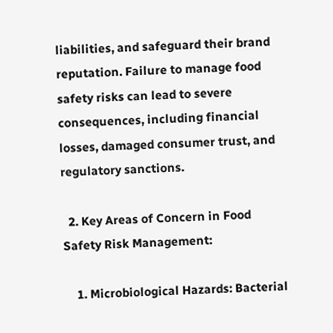liabilities, and safeguard their brand reputation. Failure to manage food safety risks can lead to severe consequences, including financial losses, damaged consumer trust, and regulatory sanctions.

  2. Key Areas of Concern in Food Safety Risk Management:

    1. Microbiological Hazards: Bacterial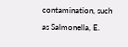contamination, such as Salmonella, E.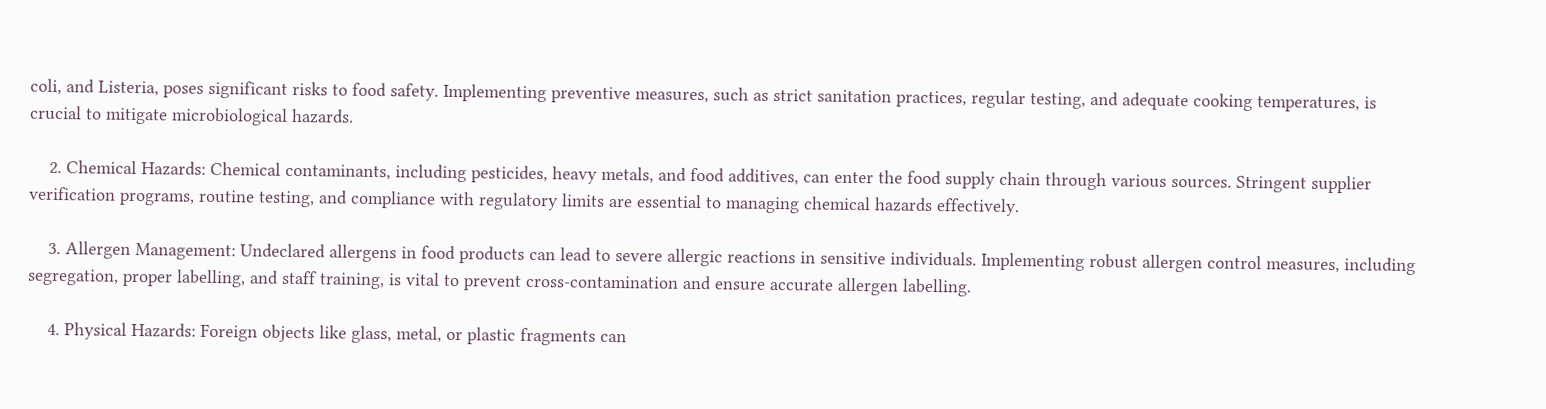coli, and Listeria, poses significant risks to food safety. Implementing preventive measures, such as strict sanitation practices, regular testing, and adequate cooking temperatures, is crucial to mitigate microbiological hazards.

    2. Chemical Hazards: Chemical contaminants, including pesticides, heavy metals, and food additives, can enter the food supply chain through various sources. Stringent supplier verification programs, routine testing, and compliance with regulatory limits are essential to managing chemical hazards effectively.

    3. Allergen Management: Undeclared allergens in food products can lead to severe allergic reactions in sensitive individuals. Implementing robust allergen control measures, including segregation, proper labelling, and staff training, is vital to prevent cross-contamination and ensure accurate allergen labelling.

    4. Physical Hazards: Foreign objects like glass, metal, or plastic fragments can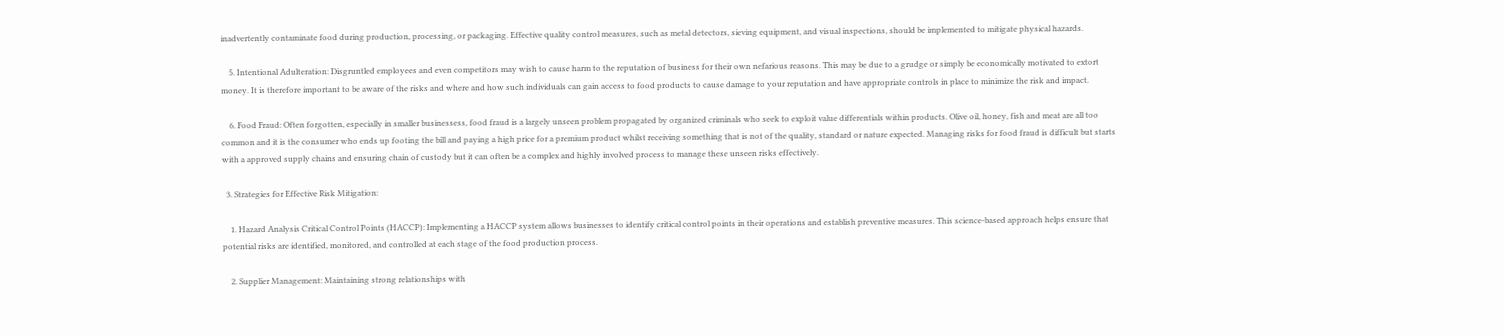inadvertently contaminate food during production, processing, or packaging. Effective quality control measures, such as metal detectors, sieving equipment, and visual inspections, should be implemented to mitigate physical hazards.

    5. Intentional Adulteration: Disgruntled employees and even competitors may wish to cause harm to the reputation of business for their own nefarious reasons. This may be due to a grudge or simply be economically motivated to extort money. It is therefore important to be aware of the risks and where and how such individuals can gain access to food products to cause damage to your reputation and have appropriate controls in place to minimize the risk and impact.

    6. Food Fraud: Often forgotten, especially in smaller businessess, food fraud is a largely unseen problem propagated by organized criminals who seek to exploit value differentials within products. Olive oil, honey, fish and meat are all too common and it is the consumer who ends up footing the bill and paying a high price for a premium product whilst receiving something that is not of the quality, standard or nature expected. Managing risks for food fraud is difficult but starts with a approved supply chains and ensuring chain of custody but it can often be a complex and highly involved process to manage these unseen risks effectively.

  3. Strategies for Effective Risk Mitigation:

    1. Hazard Analysis Critical Control Points (HACCP): Implementing a HACCP system allows businesses to identify critical control points in their operations and establish preventive measures. This science-based approach helps ensure that potential risks are identified, monitored, and controlled at each stage of the food production process.

    2. Supplier Management: Maintaining strong relationships with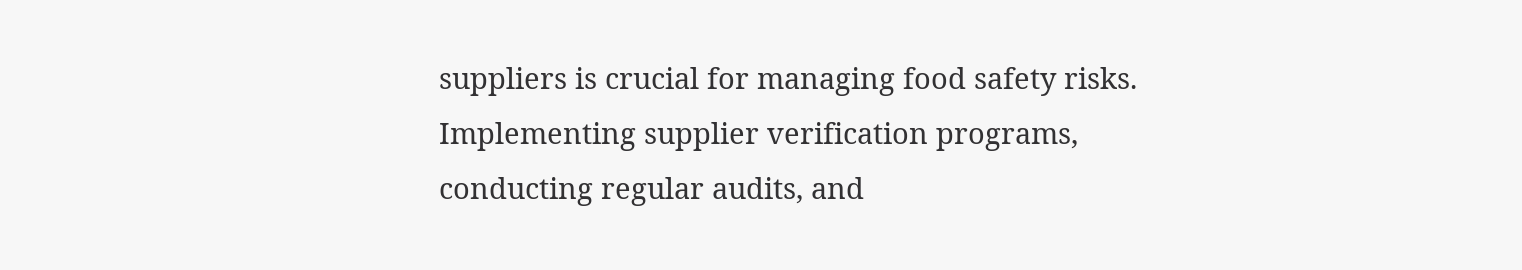suppliers is crucial for managing food safety risks. Implementing supplier verification programs, conducting regular audits, and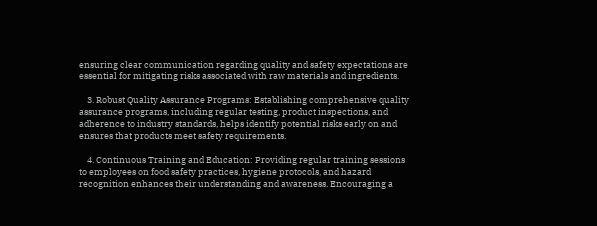ensuring clear communication regarding quality and safety expectations are essential for mitigating risks associated with raw materials and ingredients.

    3. Robust Quality Assurance Programs: Establishing comprehensive quality assurance programs, including regular testing, product inspections, and adherence to industry standards, helps identify potential risks early on and ensures that products meet safety requirements.

    4. Continuous Training and Education: Providing regular training sessions to employees on food safety practices, hygiene protocols, and hazard recognition enhances their understanding and awareness. Encouraging a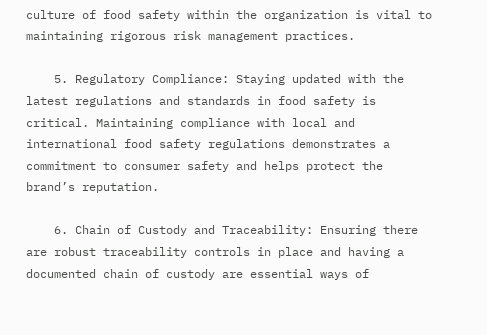culture of food safety within the organization is vital to maintaining rigorous risk management practices.

    5. Regulatory Compliance: Staying updated with the latest regulations and standards in food safety is critical. Maintaining compliance with local and international food safety regulations demonstrates a commitment to consumer safety and helps protect the brand’s reputation.

    6. Chain of Custody and Traceability: Ensuring there are robust traceability controls in place and having a documented chain of custody are essential ways of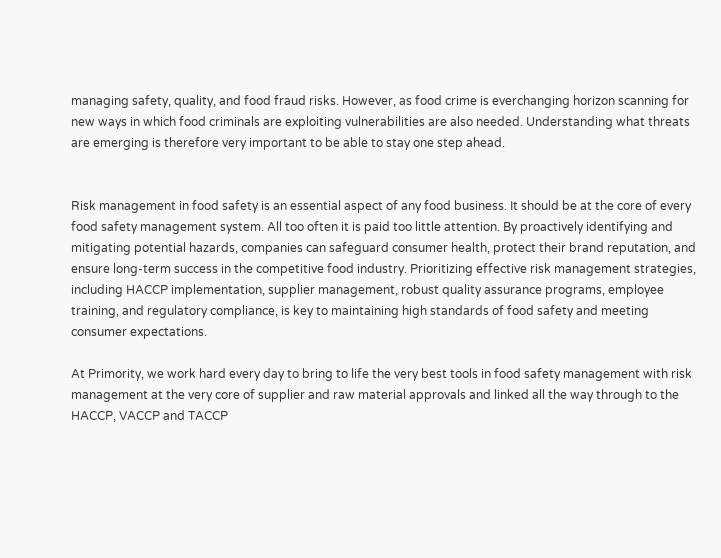managing safety, quality, and food fraud risks. However, as food crime is everchanging horizon scanning for new ways in which food criminals are exploiting vulnerabilities are also needed. Understanding what threats are emerging is therefore very important to be able to stay one step ahead.


Risk management in food safety is an essential aspect of any food business. It should be at the core of every food safety management system. All too often it is paid too little attention. By proactively identifying and mitigating potential hazards, companies can safeguard consumer health, protect their brand reputation, and ensure long-term success in the competitive food industry. Prioritizing effective risk management strategies, including HACCP implementation, supplier management, robust quality assurance programs, employee training, and regulatory compliance, is key to maintaining high standards of food safety and meeting consumer expectations.

At Primority, we work hard every day to bring to life the very best tools in food safety management with risk management at the very core of supplier and raw material approvals and linked all the way through to the HACCP, VACCP and TACCP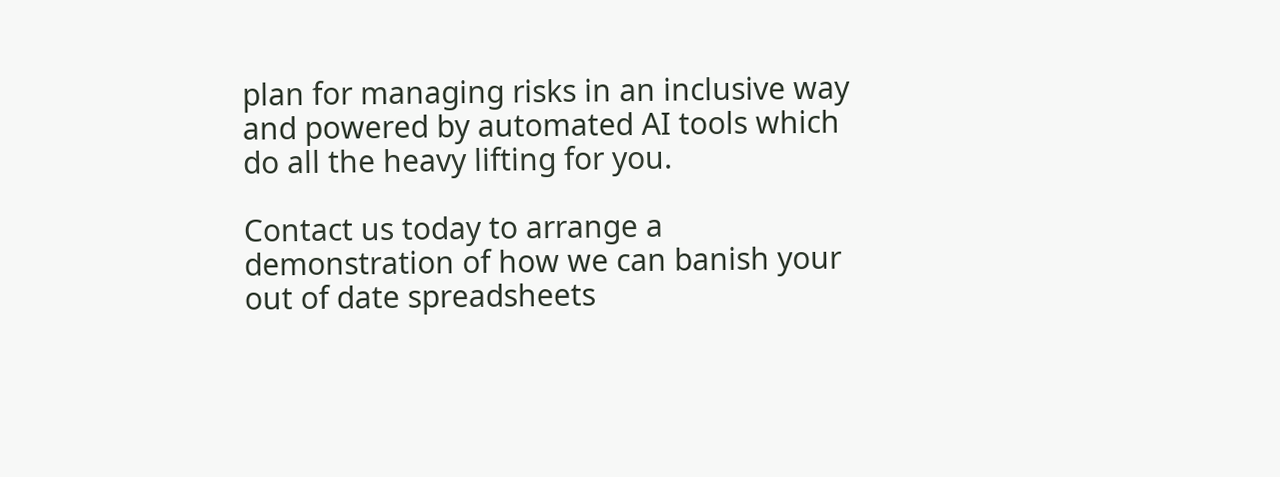plan for managing risks in an inclusive way and powered by automated AI tools which do all the heavy lifting for you.

Contact us today to arrange a demonstration of how we can banish your out of date spreadsheets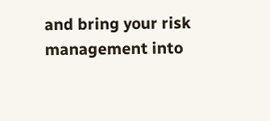and bring your risk management into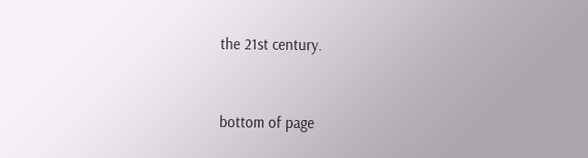the 21st century.



bottom of page